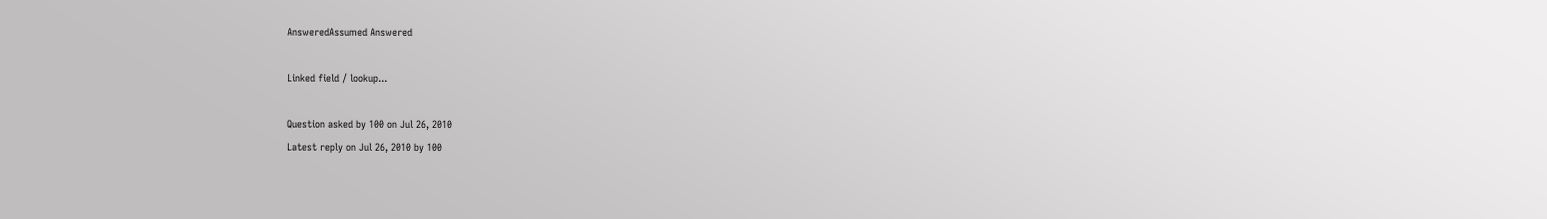AnsweredAssumed Answered

Linked field / lookup...

Question asked by 100 on Jul 26, 2010
Latest reply on Jul 26, 2010 by 100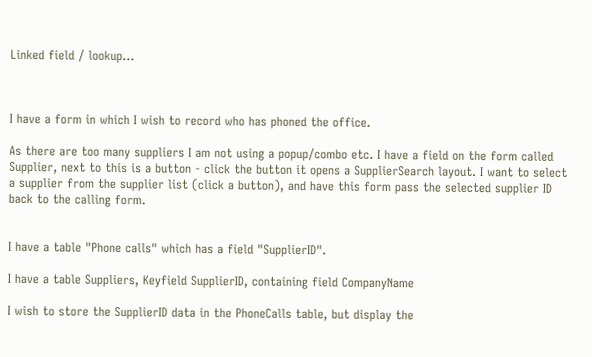Linked field / lookup...



I have a form in which I wish to record who has phoned the office.

As there are too many suppliers I am not using a popup/combo etc. I have a field on the form called Supplier, next to this is a button - click the button it opens a SupplierSearch layout. I want to select a supplier from the supplier list (click a button), and have this form pass the selected supplier ID back to the calling form.


I have a table "Phone calls" which has a field "SupplierID".

I have a table Suppliers, Keyfield SupplierID, containing field CompanyName

I wish to store the SupplierID data in the PhoneCalls table, but display the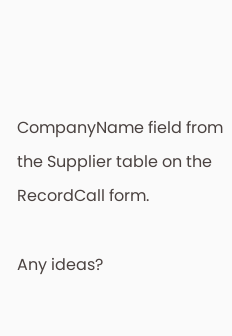CompanyName field from the Supplier table on the RecordCall form.

Any ideas?